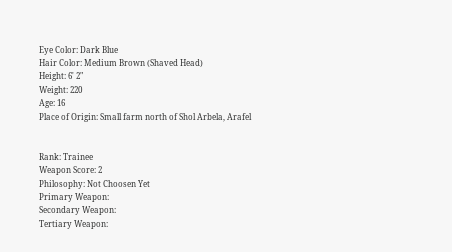Eye Color: Dark Blue
Hair Color: Medium Brown (Shaved Head)
Height: 6' 2"
Weight: 220
Age: 16
Place of Origin: Small farm north of Shol Arbela, Arafel


Rank: Trainee
Weapon Score: 2
Philosophy: Not Choosen Yet
Primary Weapon:
Secondary Weapon:
Tertiary Weapon: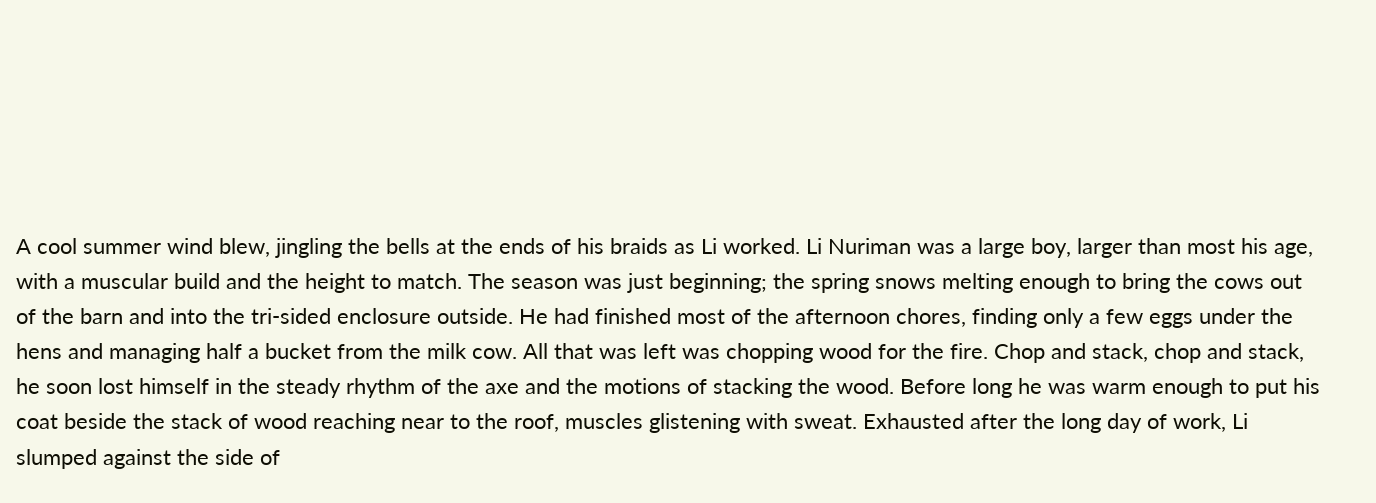A cool summer wind blew, jingling the bells at the ends of his braids as Li worked. Li Nuriman was a large boy, larger than most his age, with a muscular build and the height to match. The season was just beginning; the spring snows melting enough to bring the cows out of the barn and into the tri-sided enclosure outside. He had finished most of the afternoon chores, finding only a few eggs under the hens and managing half a bucket from the milk cow. All that was left was chopping wood for the fire. Chop and stack, chop and stack, he soon lost himself in the steady rhythm of the axe and the motions of stacking the wood. Before long he was warm enough to put his coat beside the stack of wood reaching near to the roof, muscles glistening with sweat. Exhausted after the long day of work, Li slumped against the side of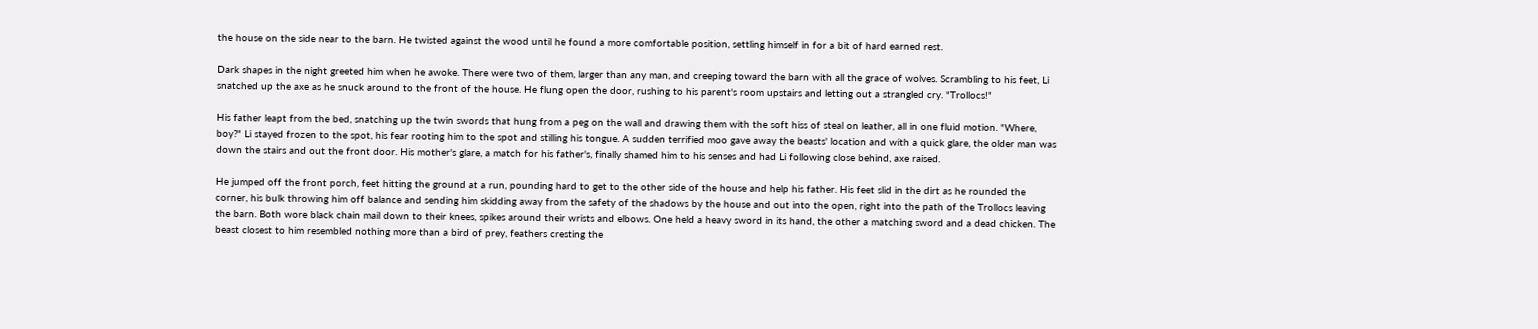the house on the side near to the barn. He twisted against the wood until he found a more comfortable position, settling himself in for a bit of hard earned rest.

Dark shapes in the night greeted him when he awoke. There were two of them, larger than any man, and creeping toward the barn with all the grace of wolves. Scrambling to his feet, Li snatched up the axe as he snuck around to the front of the house. He flung open the door, rushing to his parent's room upstairs and letting out a strangled cry. "Trollocs!"

His father leapt from the bed, snatching up the twin swords that hung from a peg on the wall and drawing them with the soft hiss of steal on leather, all in one fluid motion. "Where, boy?" Li stayed frozen to the spot, his fear rooting him to the spot and stilling his tongue. A sudden terrified moo gave away the beasts' location and with a quick glare, the older man was down the stairs and out the front door. His mother's glare, a match for his father's, finally shamed him to his senses and had Li following close behind, axe raised.

He jumped off the front porch, feet hitting the ground at a run, pounding hard to get to the other side of the house and help his father. His feet slid in the dirt as he rounded the corner, his bulk throwing him off balance and sending him skidding away from the safety of the shadows by the house and out into the open, right into the path of the Trollocs leaving the barn. Both wore black chain mail down to their knees, spikes around their wrists and elbows. One held a heavy sword in its hand, the other a matching sword and a dead chicken. The beast closest to him resembled nothing more than a bird of prey, feathers cresting the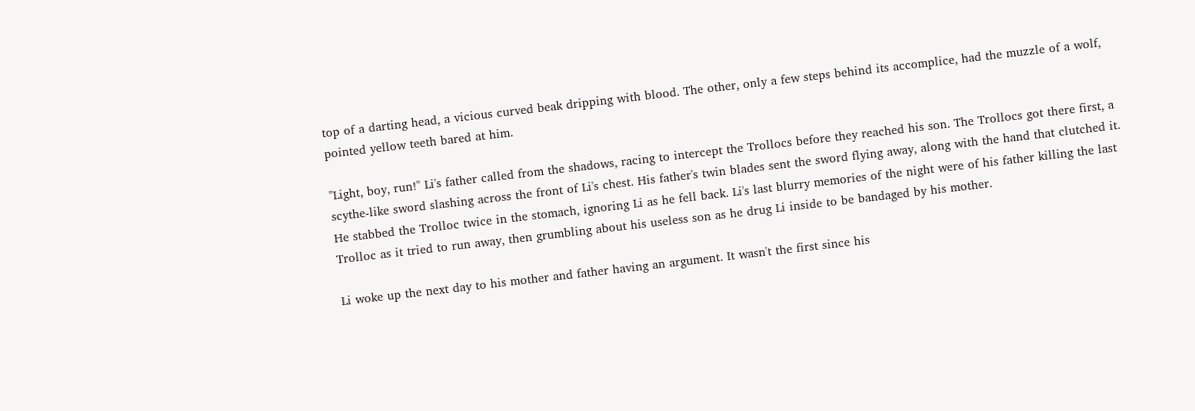top of a darting head, a vicious curved beak dripping with blood. The other, only a few steps behind its accomplice, had the muzzle of a wolf, pointed yellow teeth bared at him.

"Light, boy, run!" Li's father called from the shadows, racing to intercept the Trollocs before they reached his son. The Trollocs got there first, a scythe-like sword slashing across the front of Li's chest. His father's twin blades sent the sword flying away, along with the hand that clutched it. He stabbed the Trolloc twice in the stomach, ignoring Li as he fell back. Li's last blurry memories of the night were of his father killing the last Trolloc as it tried to run away, then grumbling about his useless son as he drug Li inside to be bandaged by his mother.

Li woke up the next day to his mother and father having an argument. It wasn't the first since his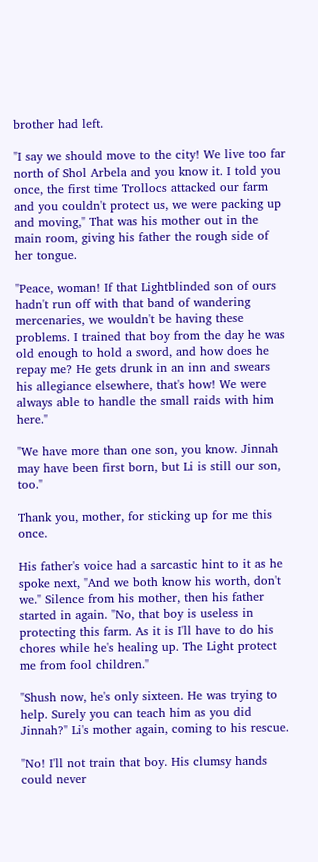brother had left.

"I say we should move to the city! We live too far north of Shol Arbela and you know it. I told you once, the first time Trollocs attacked our farm and you couldn't protect us, we were packing up and moving," That was his mother out in the main room, giving his father the rough side of her tongue.

"Peace, woman! If that Lightblinded son of ours hadn't run off with that band of wandering mercenaries, we wouldn't be having these problems. I trained that boy from the day he was old enough to hold a sword, and how does he repay me? He gets drunk in an inn and swears his allegiance elsewhere, that's how! We were always able to handle the small raids with him here."

"We have more than one son, you know. Jinnah may have been first born, but Li is still our son, too."

Thank you, mother, for sticking up for me this once.

His father's voice had a sarcastic hint to it as he spoke next, "And we both know his worth, don't we." Silence from his mother, then his father started in again. "No, that boy is useless in protecting this farm. As it is I'll have to do his chores while he's healing up. The Light protect me from fool children."

"Shush now, he's only sixteen. He was trying to help. Surely you can teach him as you did Jinnah?" Li's mother again, coming to his rescue.

"No! I'll not train that boy. His clumsy hands could never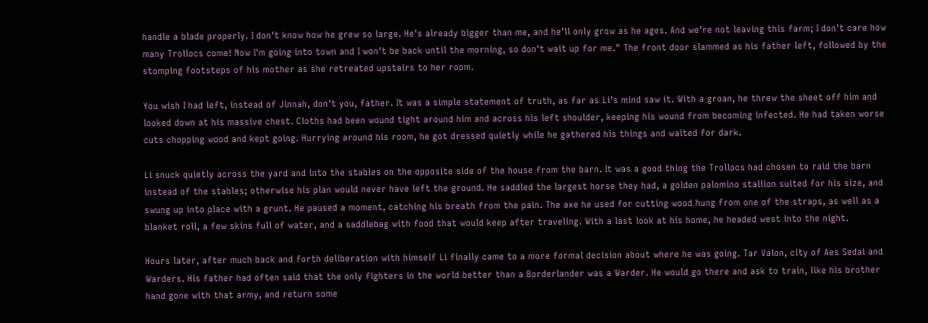handle a blade properly. I don't know how he grew so large. He's already bigger than me, and he'll only grow as he ages. And we're not leaving this farm; I don't care how many Trollocs come! Now I'm going into town and I won't be back until the morning, so don't wait up for me." The front door slammed as his father left, followed by the stomping footsteps of his mother as she retreated upstairs to her room.

You wish I had left, instead of Jinnah, don't you, father. It was a simple statement of truth, as far as Li's mind saw it. With a groan, he threw the sheet off him and looked down at his massive chest. Cloths had been wound tight around him and across his left shoulder, keeping his wound from becoming infected. He had taken worse cuts chopping wood and kept going. Hurrying around his room, he got dressed quietly while he gathered his things and waited for dark.

Li snuck quietly across the yard and into the stables on the opposite side of the house from the barn. It was a good thing the Trollocs had chosen to raid the barn instead of the stables; otherwise his plan would never have left the ground. He saddled the largest horse they had, a golden palomino stallion suited for his size, and swung up into place with a grunt. He paused a moment, catching his breath from the pain. The axe he used for cutting wood hung from one of the straps, as well as a blanket roll, a few skins full of water, and a saddlebag with food that would keep after traveling. With a last look at his home, he headed west into the night.

Hours later, after much back and forth deliberation with himself Li finally came to a more formal decision about where he was going. Tar Valon, city of Aes Sedai and Warders. His father had often said that the only fighters in the world better than a Borderlander was a Warder. He would go there and ask to train, like his brother hand gone with that army, and return some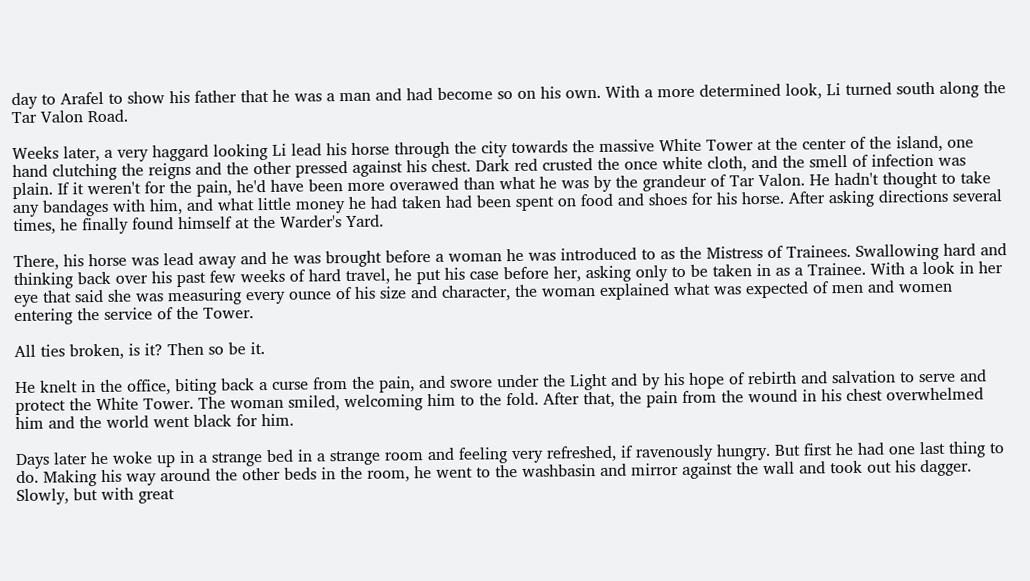day to Arafel to show his father that he was a man and had become so on his own. With a more determined look, Li turned south along the Tar Valon Road.

Weeks later, a very haggard looking Li lead his horse through the city towards the massive White Tower at the center of the island, one hand clutching the reigns and the other pressed against his chest. Dark red crusted the once white cloth, and the smell of infection was plain. If it weren't for the pain, he'd have been more overawed than what he was by the grandeur of Tar Valon. He hadn't thought to take any bandages with him, and what little money he had taken had been spent on food and shoes for his horse. After asking directions several times, he finally found himself at the Warder's Yard.

There, his horse was lead away and he was brought before a woman he was introduced to as the Mistress of Trainees. Swallowing hard and thinking back over his past few weeks of hard travel, he put his case before her, asking only to be taken in as a Trainee. With a look in her eye that said she was measuring every ounce of his size and character, the woman explained what was expected of men and women entering the service of the Tower.

All ties broken, is it? Then so be it.

He knelt in the office, biting back a curse from the pain, and swore under the Light and by his hope of rebirth and salvation to serve and protect the White Tower. The woman smiled, welcoming him to the fold. After that, the pain from the wound in his chest overwhelmed him and the world went black for him.

Days later he woke up in a strange bed in a strange room and feeling very refreshed, if ravenously hungry. But first he had one last thing to do. Making his way around the other beds in the room, he went to the washbasin and mirror against the wall and took out his dagger. Slowly, but with great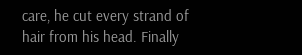care, he cut every strand of hair from his head. Finally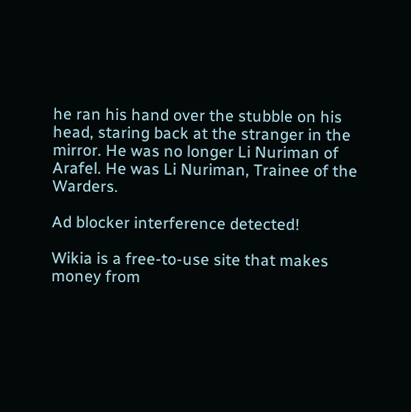he ran his hand over the stubble on his head, staring back at the stranger in the mirror. He was no longer Li Nuriman of Arafel. He was Li Nuriman, Trainee of the Warders.

Ad blocker interference detected!

Wikia is a free-to-use site that makes money from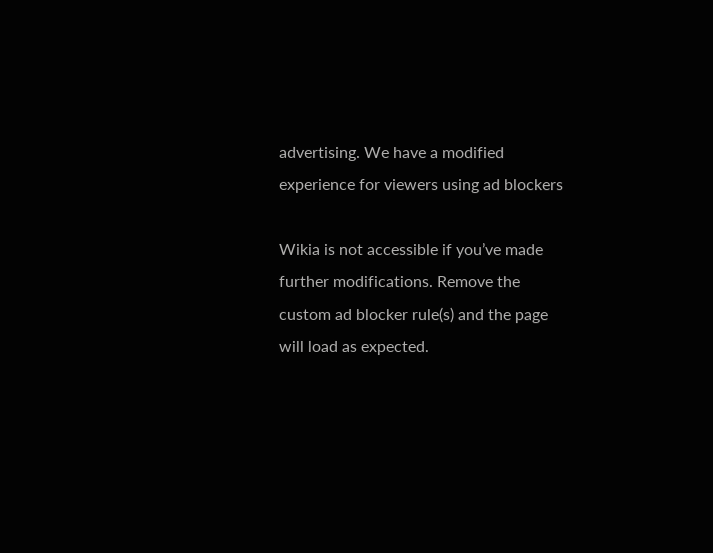advertising. We have a modified experience for viewers using ad blockers

Wikia is not accessible if you’ve made further modifications. Remove the custom ad blocker rule(s) and the page will load as expected.